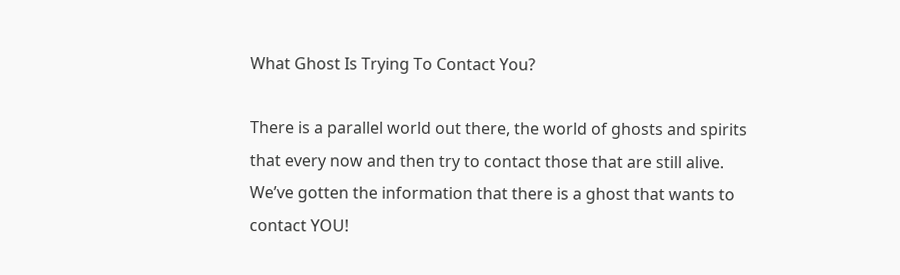What Ghost Is Trying To Contact You?

There is a parallel world out there, the world of ghosts and spirits that every now and then try to contact those that are still alive. We’ve gotten the information that there is a ghost that wants to contact YOU!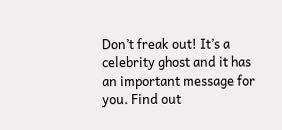Don’t freak out! It’s a celebrity ghost and it has an important message for you. Find out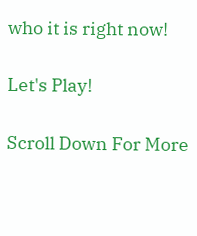who it is right now!

Let's Play!

Scroll Down For More